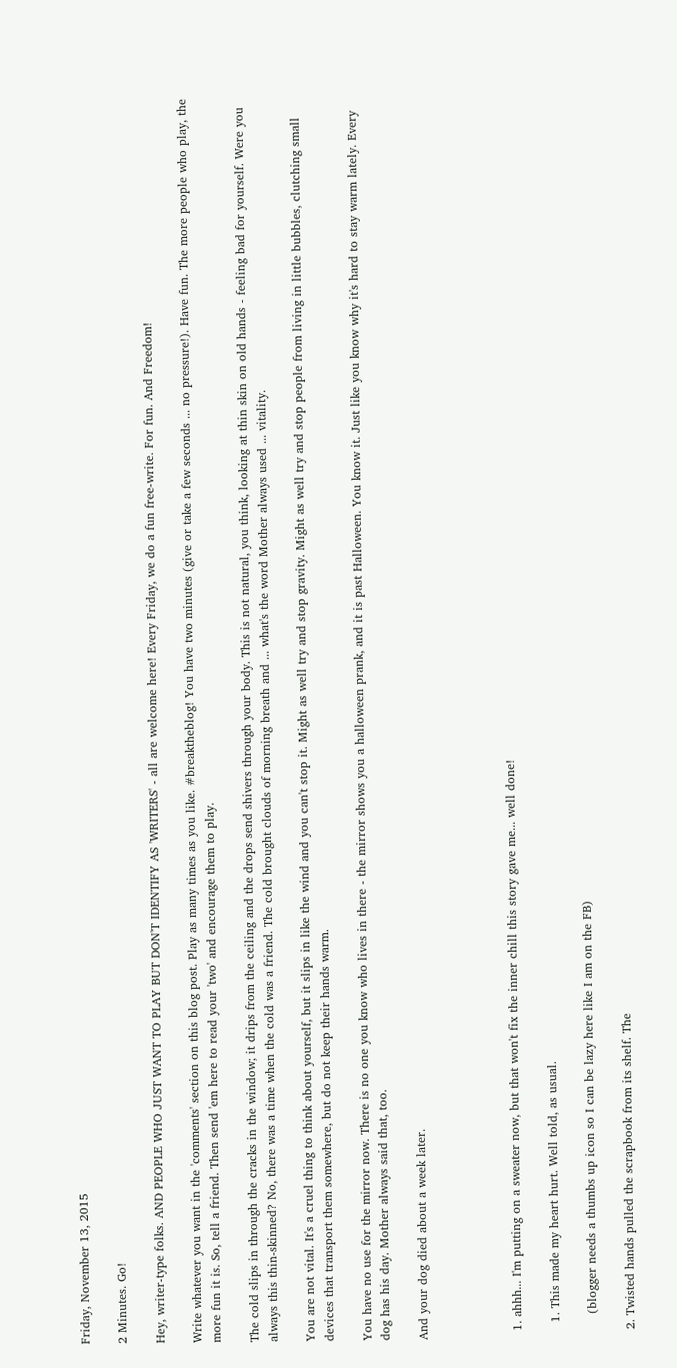Friday, November 13, 2015

2 Minutes. Go!

Hey, writer-type folks. AND PEOPLE WHO JUST WANT TO PLAY BUT DON'T IDENTIFY AS 'WRITERS' - all are welcome here! Every Friday, we do a fun free-write. For fun. And Freedom!

Write whatever you want in the 'comments' section on this blog post. Play as many times as you like. #breaktheblog! You have two minutes (give or take a few seconds ... no pressure!). Have fun. The more people who play, the more fun it is. So, tell a friend. Then send 'em here to read your 'two' and encourage them to play.

The cold slips in through the cracks in the window; it drips from the ceiling and the drops send shivers through your body. This is not natural, you think, looking at thin skin on old hands - feeling bad for yourself. Were you always this thin-skinned? No, there was a time when the cold was a friend. The cold brought clouds of morning breath and ... what's the word Mother always used ... vitality.

You are not vital. It's a cruel thing to think about yourself, but it slips in like the wind and you can't stop it. Might as well try and stop gravity. Might as well try and stop people from living in little bubbles, clutching small devices that transport them somewhere, but do not keep their hands warm.

You have no use for the mirror now. There is no one you know who lives in there - the mirror shows you a halloween prank, and it is past Halloween. You know it. Just like you know why it's hard to stay warm lately. Every dog has his day. Mother always said that, too.

And your dog died about a week later.




  1. ahhh... I'm putting on a sweater now, but that won't fix the inner chill this story gave me... well done!

    1. This made my heart hurt. Well told, as usual.

      (blogger needs a thumbs up icon so I can be lazy here like I am on the FB)

  2. Twisted hands pulled the scrapbook from its shelf. The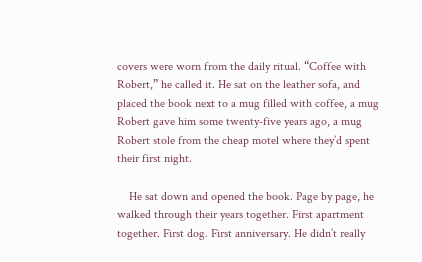covers were worn from the daily ritual. “Coffee with Robert,” he called it. He sat on the leather sofa, and placed the book next to a mug filled with coffee, a mug Robert gave him some twenty-five years ago, a mug Robert stole from the cheap motel where they’d spent their first night.

    He sat down and opened the book. Page by page, he walked through their years together. First apartment together. First dog. First anniversary. He didn’t really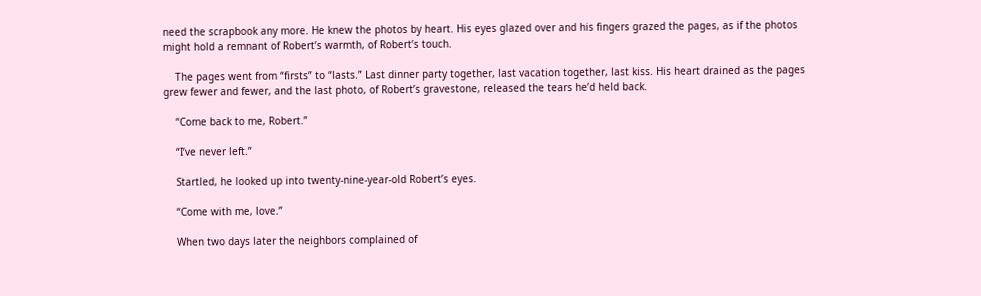need the scrapbook any more. He knew the photos by heart. His eyes glazed over and his fingers grazed the pages, as if the photos might hold a remnant of Robert’s warmth, of Robert’s touch.

    The pages went from “firsts” to “lasts.” Last dinner party together, last vacation together, last kiss. His heart drained as the pages grew fewer and fewer, and the last photo, of Robert’s gravestone, released the tears he’d held back.

    “Come back to me, Robert.”

    “I’ve never left.”

    Startled, he looked up into twenty-nine-year-old Robert’s eyes.

    “Come with me, love.”

    When two days later the neighbors complained of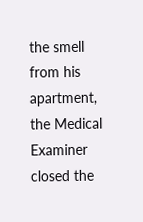the smell from his apartment, the Medical Examiner closed the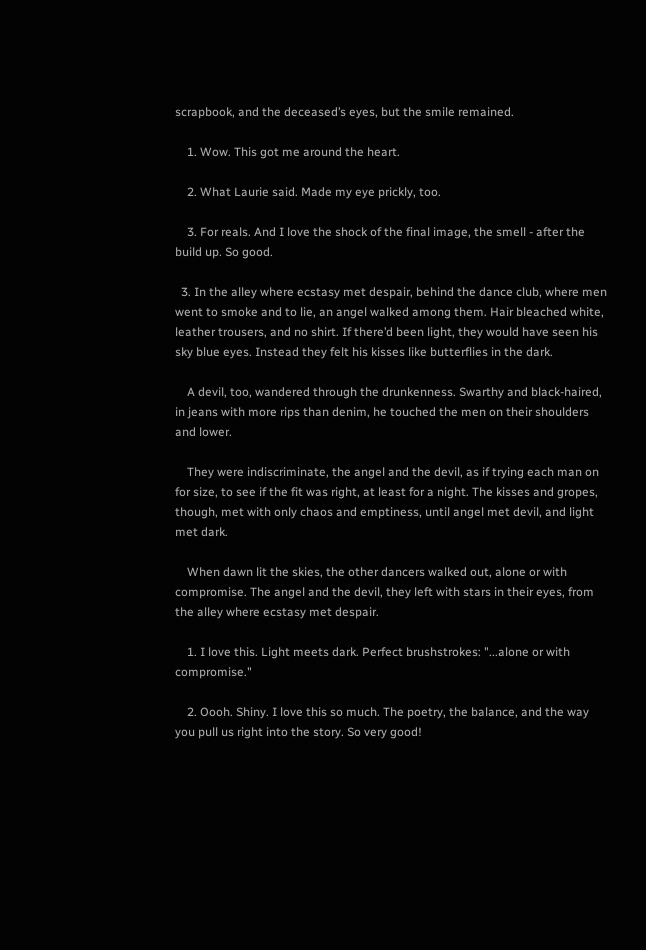scrapbook, and the deceased’s eyes, but the smile remained.

    1. Wow. This got me around the heart.

    2. What Laurie said. Made my eye prickly, too.

    3. For reals. And I love the shock of the final image, the smell - after the build up. So good.

  3. In the alley where ecstasy met despair, behind the dance club, where men went to smoke and to lie, an angel walked among them. Hair bleached white, leather trousers, and no shirt. If there’d been light, they would have seen his sky blue eyes. Instead they felt his kisses like butterflies in the dark.

    A devil, too, wandered through the drunkenness. Swarthy and black-haired, in jeans with more rips than denim, he touched the men on their shoulders and lower.

    They were indiscriminate, the angel and the devil, as if trying each man on for size, to see if the fit was right, at least for a night. The kisses and gropes, though, met with only chaos and emptiness, until angel met devil, and light met dark.

    When dawn lit the skies, the other dancers walked out, alone or with compromise. The angel and the devil, they left with stars in their eyes, from the alley where ecstasy met despair.

    1. I love this. Light meets dark. Perfect brushstrokes: "...alone or with compromise."

    2. Oooh. Shiny. I love this so much. The poetry, the balance, and the way you pull us right into the story. So very good!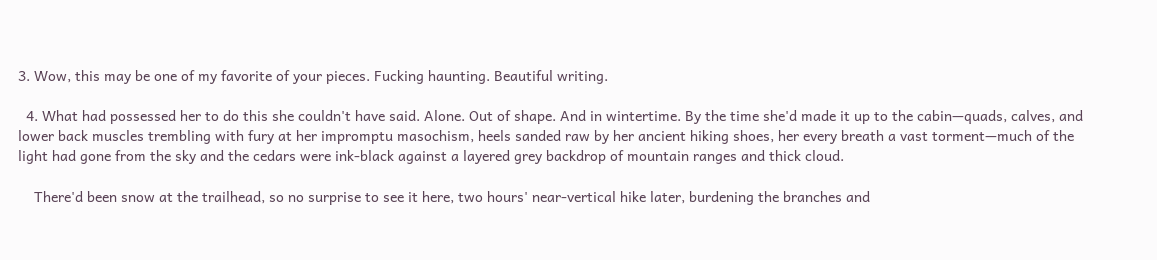3. Wow, this may be one of my favorite of your pieces. Fucking haunting. Beautiful writing.

  4. What had possessed her to do this she couldn't have said. Alone. Out of shape. And in wintertime. By the time she'd made it up to the cabin—quads, calves, and lower back muscles trembling with fury at her impromptu masochism, heels sanded raw by her ancient hiking shoes, her every breath a vast torment—much of the light had gone from the sky and the cedars were ink-black against a layered grey backdrop of mountain ranges and thick cloud.

    There'd been snow at the trailhead, so no surprise to see it here, two hours' near-vertical hike later, burdening the branches and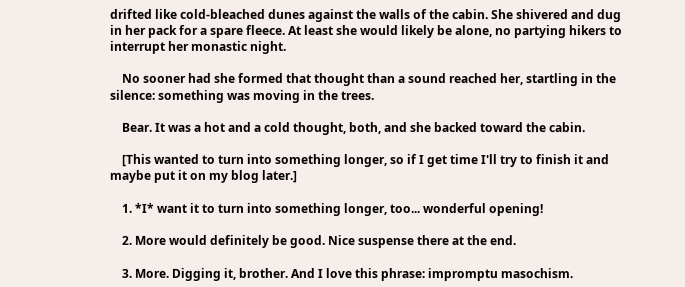drifted like cold-bleached dunes against the walls of the cabin. She shivered and dug in her pack for a spare fleece. At least she would likely be alone, no partying hikers to interrupt her monastic night.

    No sooner had she formed that thought than a sound reached her, startling in the silence: something was moving in the trees.

    Bear. It was a hot and a cold thought, both, and she backed toward the cabin.

    [This wanted to turn into something longer, so if I get time I'll try to finish it and maybe put it on my blog later.]

    1. *I* want it to turn into something longer, too... wonderful opening!

    2. More would definitely be good. Nice suspense there at the end.

    3. More. Digging it, brother. And I love this phrase: impromptu masochism.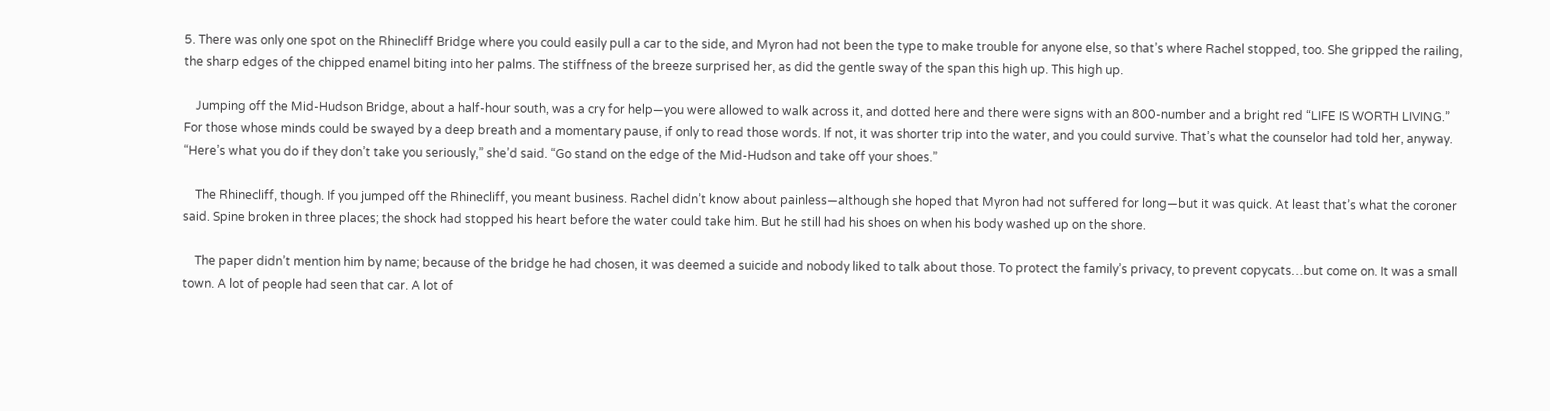5. There was only one spot on the Rhinecliff Bridge where you could easily pull a car to the side, and Myron had not been the type to make trouble for anyone else, so that’s where Rachel stopped, too. She gripped the railing, the sharp edges of the chipped enamel biting into her palms. The stiffness of the breeze surprised her, as did the gentle sway of the span this high up. This high up.

    Jumping off the Mid-Hudson Bridge, about a half-hour south, was a cry for help—you were allowed to walk across it, and dotted here and there were signs with an 800-number and a bright red “LIFE IS WORTH LIVING.” For those whose minds could be swayed by a deep breath and a momentary pause, if only to read those words. If not, it was shorter trip into the water, and you could survive. That’s what the counselor had told her, anyway. “Here’s what you do if they don’t take you seriously,” she’d said. “Go stand on the edge of the Mid-Hudson and take off your shoes.”

    The Rhinecliff, though. If you jumped off the Rhinecliff, you meant business. Rachel didn’t know about painless—although she hoped that Myron had not suffered for long—but it was quick. At least that’s what the coroner said. Spine broken in three places; the shock had stopped his heart before the water could take him. But he still had his shoes on when his body washed up on the shore.

    The paper didn’t mention him by name; because of the bridge he had chosen, it was deemed a suicide and nobody liked to talk about those. To protect the family’s privacy, to prevent copycats…but come on. It was a small town. A lot of people had seen that car. A lot of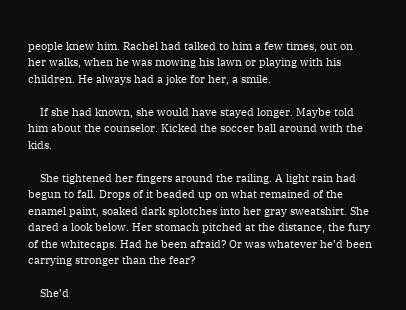people knew him. Rachel had talked to him a few times, out on her walks, when he was mowing his lawn or playing with his children. He always had a joke for her, a smile.

    If she had known, she would have stayed longer. Maybe told him about the counselor. Kicked the soccer ball around with the kids.

    She tightened her fingers around the railing. A light rain had begun to fall. Drops of it beaded up on what remained of the enamel paint, soaked dark splotches into her gray sweatshirt. She dared a look below. Her stomach pitched at the distance, the fury of the whitecaps. Had he been afraid? Or was whatever he’d been carrying stronger than the fear?

    She’d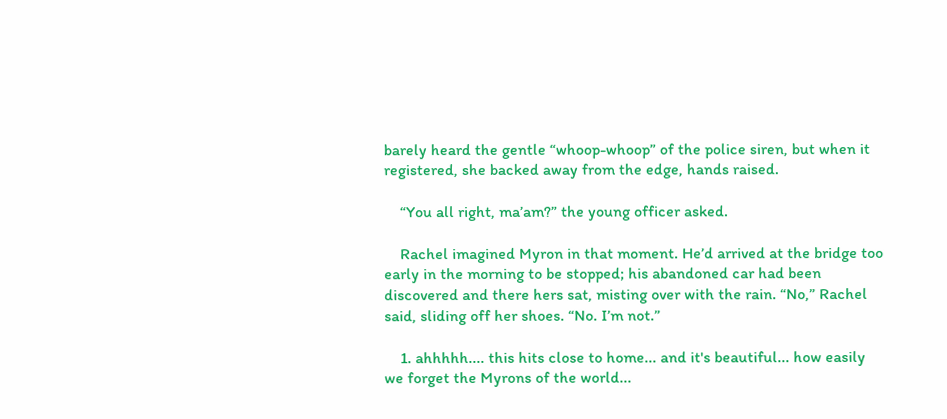barely heard the gentle “whoop-whoop” of the police siren, but when it registered, she backed away from the edge, hands raised.

    “You all right, ma’am?” the young officer asked.

    Rachel imagined Myron in that moment. He’d arrived at the bridge too early in the morning to be stopped; his abandoned car had been discovered and there hers sat, misting over with the rain. “No,” Rachel said, sliding off her shoes. “No. I’m not.”

    1. ahhhhh.... this hits close to home... and it's beautiful... how easily we forget the Myrons of the world...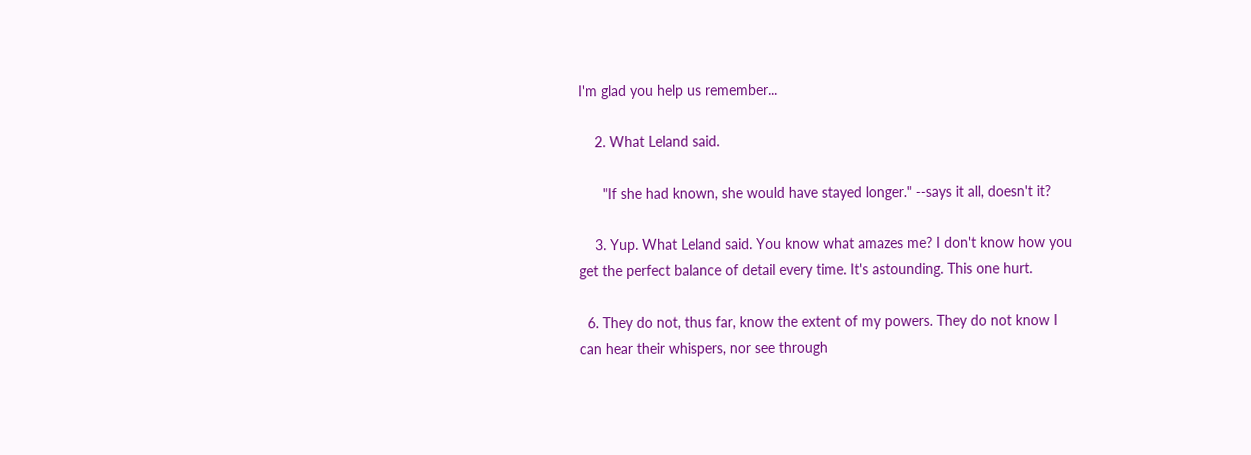I'm glad you help us remember...

    2. What Leland said.

      "If she had known, she would have stayed longer." --says it all, doesn't it?

    3. Yup. What Leland said. You know what amazes me? I don't know how you get the perfect balance of detail every time. It's astounding. This one hurt.

  6. They do not, thus far, know the extent of my powers. They do not know I can hear their whispers, nor see through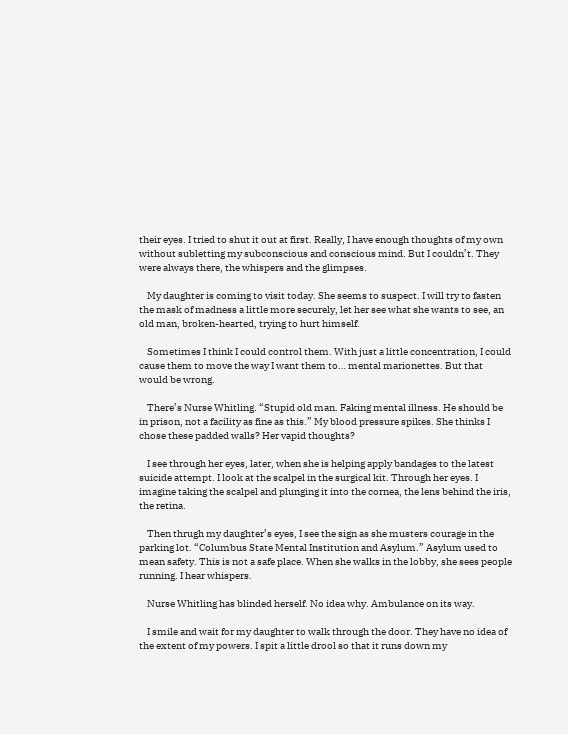their eyes. I tried to shut it out at first. Really, I have enough thoughts of my own without subletting my subconscious and conscious mind. But I couldn’t. They were always there, the whispers and the glimpses.

    My daughter is coming to visit today. She seems to suspect. I will try to fasten the mask of madness a little more securely, let her see what she wants to see, an old man, broken-hearted, trying to hurt himself.

    Sometimes I think I could control them. With just a little concentration, I could cause them to move the way I want them to… mental marionettes. But that would be wrong.

    There’s Nurse Whitling. “Stupid old man. Faking mental illness. He should be in prison, not a facility as fine as this.” My blood pressure spikes. She thinks I chose these padded walls? Her vapid thoughts?

    I see through her eyes, later, when she is helping apply bandages to the latest suicide attempt. I look at the scalpel in the surgical kit. Through her eyes. I imagine taking the scalpel and plunging it into the cornea, the lens behind the iris, the retina.

    Then thrugh my daughter’s eyes, I see the sign as she musters courage in the parking lot. “Columbus State Mental Institution and Asylum.” Asylum used to mean safety. This is not a safe place. When she walks in the lobby, she sees people running. I hear whispers.

    Nurse Whitling has blinded herself. No idea why. Ambulance on its way.

    I smile and wait for my daughter to walk through the door. They have no idea of the extent of my powers. I spit a little drool so that it runs down my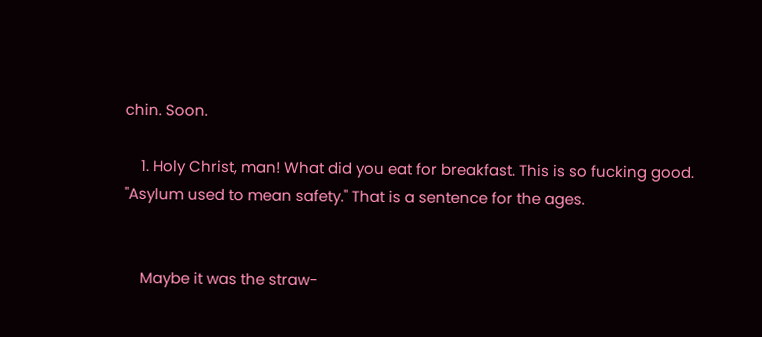chin. Soon.

    1. Holy Christ, man! What did you eat for breakfast. This is so fucking good. "Asylum used to mean safety." That is a sentence for the ages.


    Maybe it was the straw-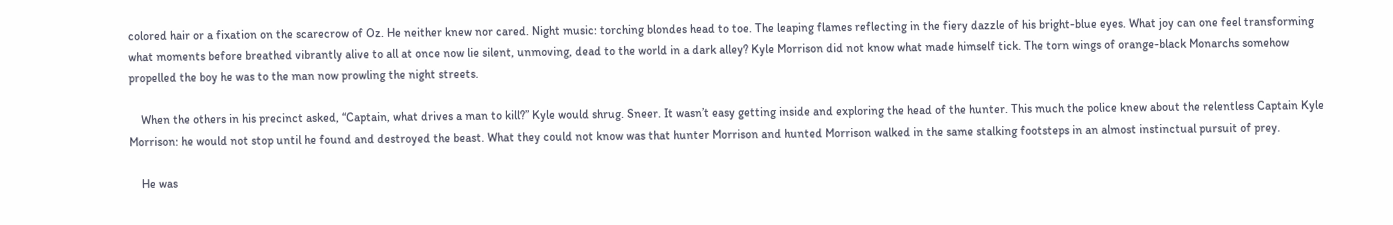colored hair or a fixation on the scarecrow of Oz. He neither knew nor cared. Night music: torching blondes head to toe. The leaping flames reflecting in the fiery dazzle of his bright-blue eyes. What joy can one feel transforming what moments before breathed vibrantly alive to all at once now lie silent, unmoving, dead to the world in a dark alley? Kyle Morrison did not know what made himself tick. The torn wings of orange-black Monarchs somehow propelled the boy he was to the man now prowling the night streets.

    When the others in his precinct asked, “Captain, what drives a man to kill?” Kyle would shrug. Sneer. It wasn’t easy getting inside and exploring the head of the hunter. This much the police knew about the relentless Captain Kyle Morrison: he would not stop until he found and destroyed the beast. What they could not know was that hunter Morrison and hunted Morrison walked in the same stalking footsteps in an almost instinctual pursuit of prey.

    He was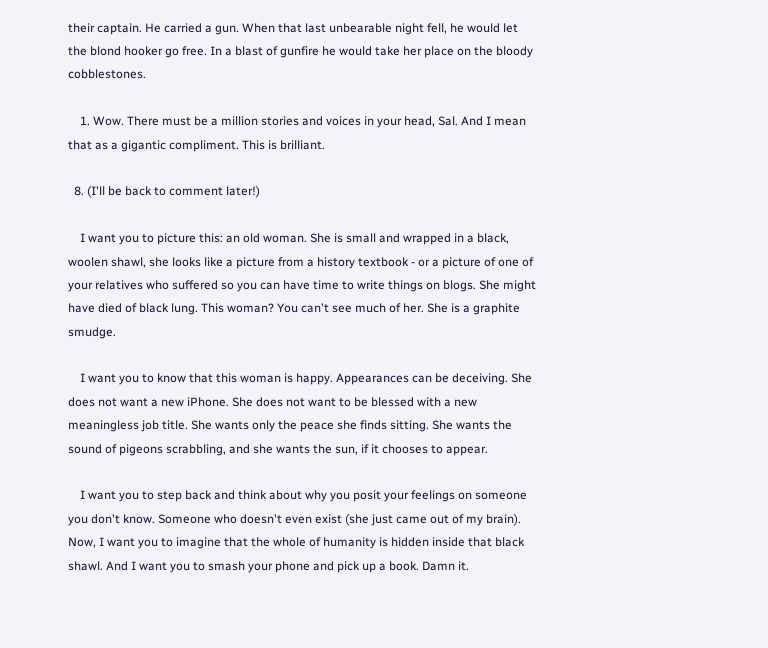their captain. He carried a gun. When that last unbearable night fell, he would let the blond hooker go free. In a blast of gunfire he would take her place on the bloody cobblestones.

    1. Wow. There must be a million stories and voices in your head, Sal. And I mean that as a gigantic compliment. This is brilliant.

  8. (I'll be back to comment later!)

    I want you to picture this: an old woman. She is small and wrapped in a black, woolen shawl, she looks like a picture from a history textbook - or a picture of one of your relatives who suffered so you can have time to write things on blogs. She might have died of black lung. This woman? You can't see much of her. She is a graphite smudge.

    I want you to know that this woman is happy. Appearances can be deceiving. She does not want a new iPhone. She does not want to be blessed with a new meaningless job title. She wants only the peace she finds sitting. She wants the sound of pigeons scrabbling, and she wants the sun, if it chooses to appear.

    I want you to step back and think about why you posit your feelings on someone you don't know. Someone who doesn't even exist (she just came out of my brain). Now, I want you to imagine that the whole of humanity is hidden inside that black shawl. And I want you to smash your phone and pick up a book. Damn it.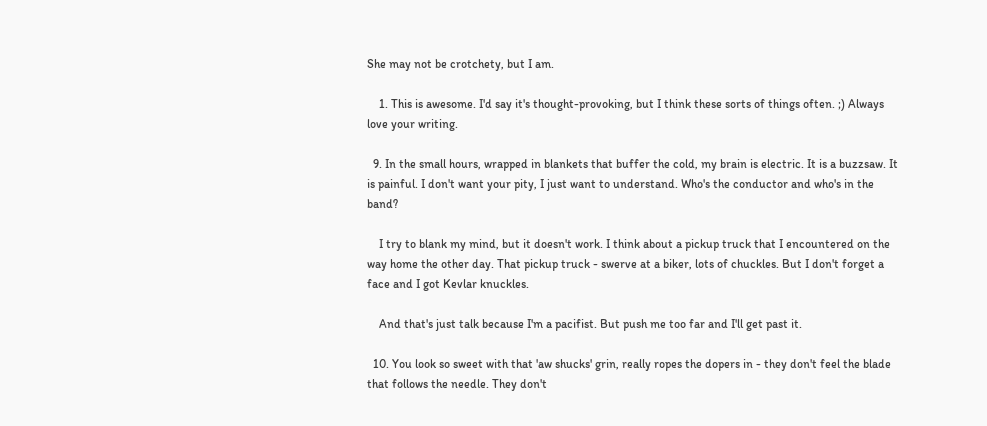She may not be crotchety, but I am.

    1. This is awesome. I'd say it's thought-provoking, but I think these sorts of things often. ;) Always love your writing.

  9. In the small hours, wrapped in blankets that buffer the cold, my brain is electric. It is a buzzsaw. It is painful. I don't want your pity, I just want to understand. Who's the conductor and who's in the band?

    I try to blank my mind, but it doesn't work. I think about a pickup truck that I encountered on the way home the other day. That pickup truck - swerve at a biker, lots of chuckles. But I don't forget a face and I got Kevlar knuckles.

    And that's just talk because I'm a pacifist. But push me too far and I'll get past it.

  10. You look so sweet with that 'aw shucks' grin, really ropes the dopers in - they don't feel the blade that follows the needle. They don't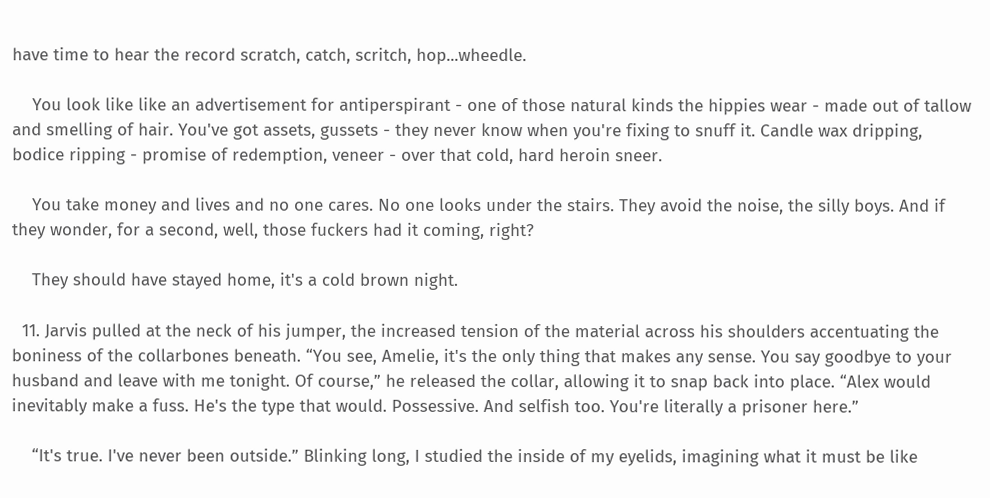have time to hear the record scratch, catch, scritch, hop...wheedle.

    You look like like an advertisement for antiperspirant - one of those natural kinds the hippies wear - made out of tallow and smelling of hair. You've got assets, gussets - they never know when you're fixing to snuff it. Candle wax dripping, bodice ripping - promise of redemption, veneer - over that cold, hard heroin sneer.

    You take money and lives and no one cares. No one looks under the stairs. They avoid the noise, the silly boys. And if they wonder, for a second, well, those fuckers had it coming, right?

    They should have stayed home, it's a cold brown night.

  11. Jarvis pulled at the neck of his jumper, the increased tension of the material across his shoulders accentuating the boniness of the collarbones beneath. “You see, Amelie, it's the only thing that makes any sense. You say goodbye to your husband and leave with me tonight. Of course,” he released the collar, allowing it to snap back into place. “Alex would inevitably make a fuss. He's the type that would. Possessive. And selfish too. You're literally a prisoner here.”

    “It's true. I've never been outside.” Blinking long, I studied the inside of my eyelids, imagining what it must be like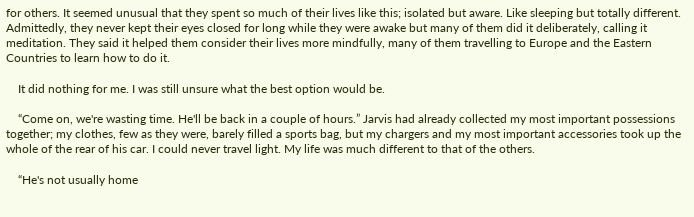for others. It seemed unusual that they spent so much of their lives like this; isolated but aware. Like sleeping but totally different. Admittedly, they never kept their eyes closed for long while they were awake but many of them did it deliberately, calling it meditation. They said it helped them consider their lives more mindfully, many of them travelling to Europe and the Eastern Countries to learn how to do it.

    It did nothing for me. I was still unsure what the best option would be.

    “Come on, we're wasting time. He'll be back in a couple of hours.” Jarvis had already collected my most important possessions together; my clothes, few as they were, barely filled a sports bag, but my chargers and my most important accessories took up the whole of the rear of his car. I could never travel light. My life was much different to that of the others.

    “He's not usually home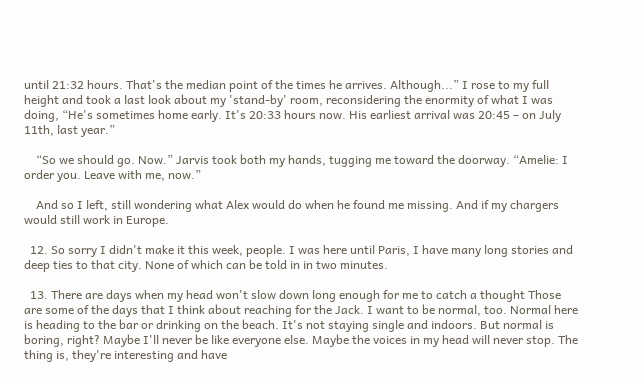until 21:32 hours. That's the median point of the times he arrives. Although...” I rose to my full height and took a last look about my 'stand-by' room, reconsidering the enormity of what I was doing, “He's sometimes home early. It's 20:33 hours now. His earliest arrival was 20:45 – on July 11th, last year.”

    “So we should go. Now.” Jarvis took both my hands, tugging me toward the doorway. “Amelie: I order you. Leave with me, now.”

    And so I left, still wondering what Alex would do when he found me missing. And if my chargers would still work in Europe.

  12. So sorry I didn't make it this week, people. I was here until Paris, I have many long stories and deep ties to that city. None of which can be told in in two minutes.

  13. There are days when my head won't slow down long enough for me to catch a thought Those are some of the days that I think about reaching for the Jack. I want to be normal, too. Normal here is heading to the bar or drinking on the beach. It's not staying single and indoors. But normal is boring, right? Maybe I'll never be like everyone else. Maybe the voices in my head will never stop. The thing is, they're interesting and have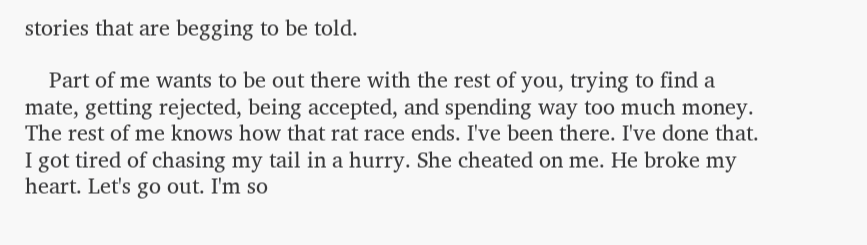stories that are begging to be told.

    Part of me wants to be out there with the rest of you, trying to find a mate, getting rejected, being accepted, and spending way too much money. The rest of me knows how that rat race ends. I've been there. I've done that. I got tired of chasing my tail in a hurry. She cheated on me. He broke my heart. Let's go out. I'm so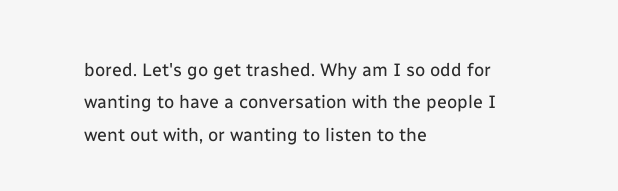bored. Let's go get trashed. Why am I so odd for wanting to have a conversation with the people I went out with, or wanting to listen to the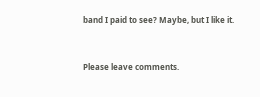band I paid to see? Maybe, but I like it.


Please leave comments.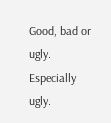Good, bad or ugly. Especially ugly.